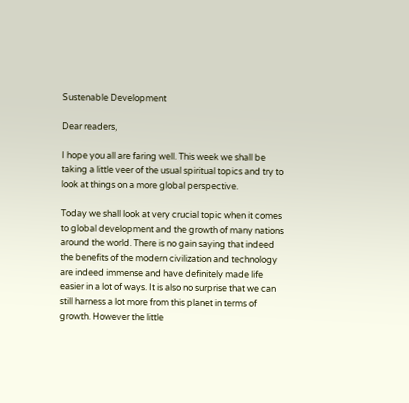Sustenable Development

Dear readers,

I hope you all are faring well. This week we shall be taking a little veer of the usual spiritual topics and try to look at things on a more global perspective.

Today we shall look at very crucial topic when it comes to global development and the growth of many nations around the world. There is no gain saying that indeed the benefits of the modern civilization and technology are indeed immense and have definitely made life easier in a lot of ways. It is also no surprise that we can still harness a lot more from this planet in terms of growth. However the little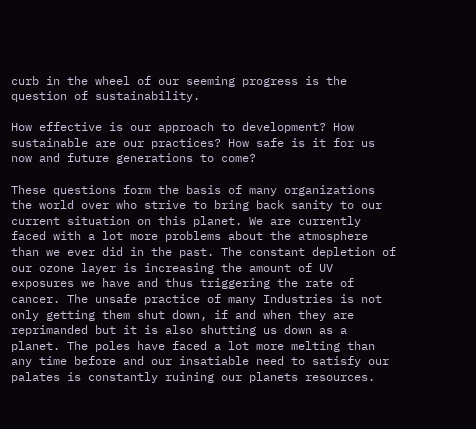curb in the wheel of our seeming progress is the question of sustainability.

How effective is our approach to development? How sustainable are our practices? How safe is it for us now and future generations to come?

These questions form the basis of many organizations the world over who strive to bring back sanity to our current situation on this planet. We are currently faced with a lot more problems about the atmosphere than we ever did in the past. The constant depletion of our ozone layer is increasing the amount of UV exposures we have and thus triggering the rate of cancer. The unsafe practice of many Industries is not only getting them shut down, if and when they are reprimanded but it is also shutting us down as a planet. The poles have faced a lot more melting than any time before and our insatiable need to satisfy our palates is constantly ruining our planets resources.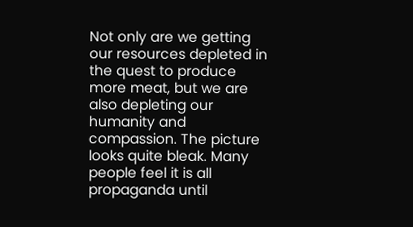Not only are we getting our resources depleted in the quest to produce more meat, but we are also depleting our humanity and compassion. The picture looks quite bleak. Many people feel it is all propaganda until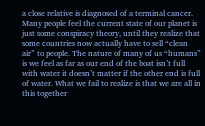a close relative is diagnosed of a terminal cancer. Many people feel the current state of our planet is just some conspiracy theory, until they realize that some countries now actually have to sell “clean air” to people. The nature of many of us “humans” is we feel as far as our end of the boat isn’t full with water it doesn’t matter if the other end is full of water. What we fail to realize is that we are all in this together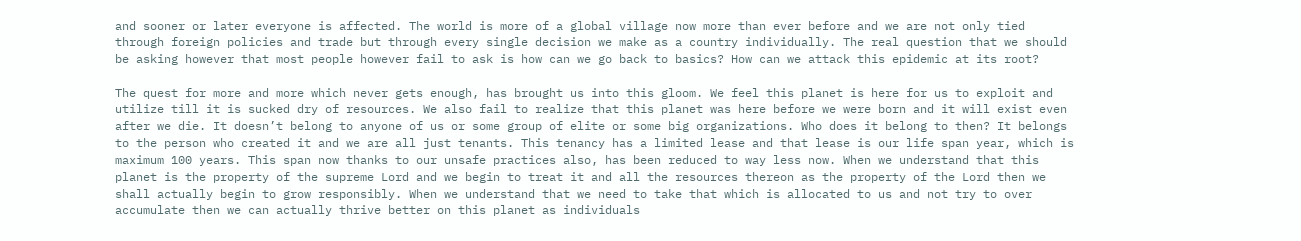and sooner or later everyone is affected. The world is more of a global village now more than ever before and we are not only tied through foreign policies and trade but through every single decision we make as a country individually. The real question that we should be asking however that most people however fail to ask is how can we go back to basics? How can we attack this epidemic at its root?

The quest for more and more which never gets enough, has brought us into this gloom. We feel this planet is here for us to exploit and utilize till it is sucked dry of resources. We also fail to realize that this planet was here before we were born and it will exist even after we die. It doesn’t belong to anyone of us or some group of elite or some big organizations. Who does it belong to then? It belongs to the person who created it and we are all just tenants. This tenancy has a limited lease and that lease is our life span year, which is maximum 100 years. This span now thanks to our unsafe practices also, has been reduced to way less now. When we understand that this planet is the property of the supreme Lord and we begin to treat it and all the resources thereon as the property of the Lord then we shall actually begin to grow responsibly. When we understand that we need to take that which is allocated to us and not try to over accumulate then we can actually thrive better on this planet as individuals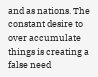and as nations. The constant desire to over accumulate things is creating a false need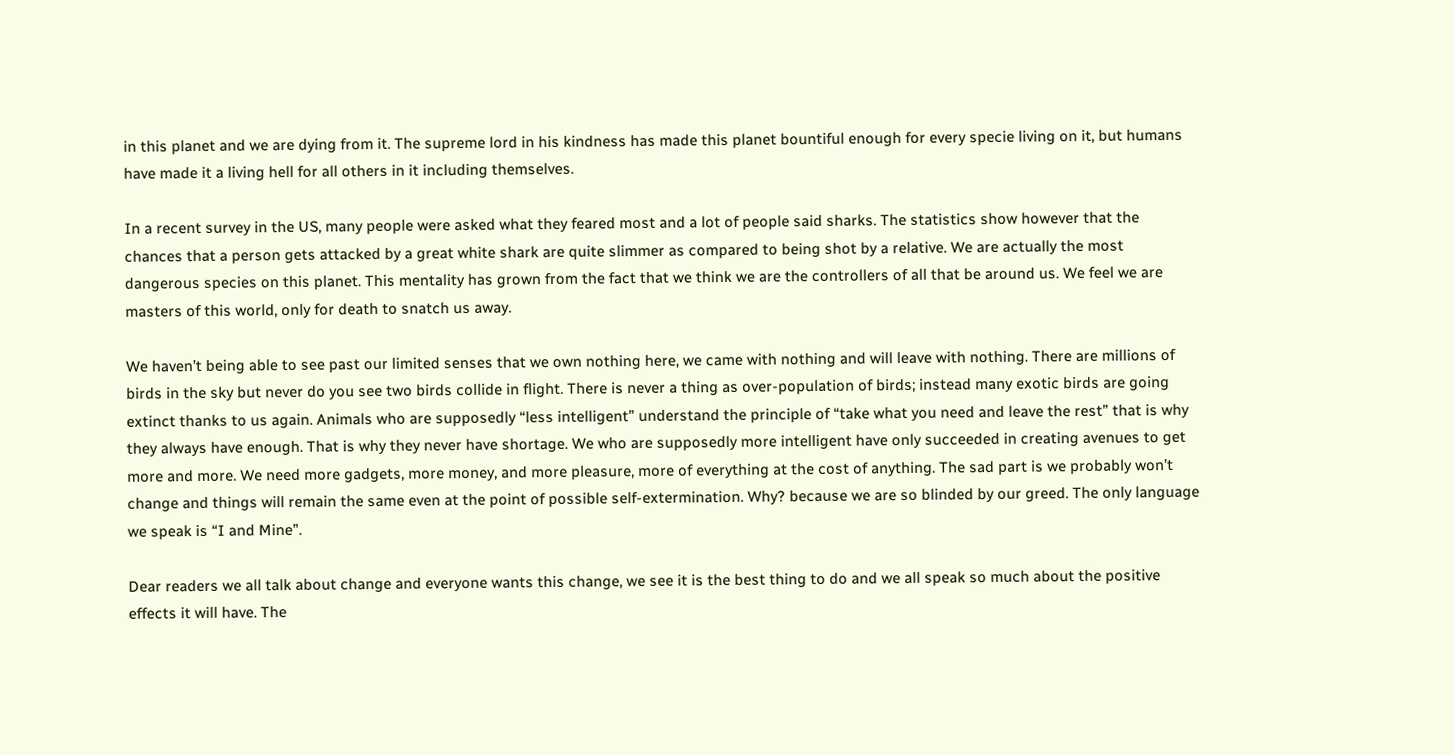in this planet and we are dying from it. The supreme lord in his kindness has made this planet bountiful enough for every specie living on it, but humans have made it a living hell for all others in it including themselves.

In a recent survey in the US, many people were asked what they feared most and a lot of people said sharks. The statistics show however that the chances that a person gets attacked by a great white shark are quite slimmer as compared to being shot by a relative. We are actually the most dangerous species on this planet. This mentality has grown from the fact that we think we are the controllers of all that be around us. We feel we are masters of this world, only for death to snatch us away.

We haven’t being able to see past our limited senses that we own nothing here, we came with nothing and will leave with nothing. There are millions of birds in the sky but never do you see two birds collide in flight. There is never a thing as over-population of birds; instead many exotic birds are going extinct thanks to us again. Animals who are supposedly “less intelligent” understand the principle of “take what you need and leave the rest” that is why they always have enough. That is why they never have shortage. We who are supposedly more intelligent have only succeeded in creating avenues to get more and more. We need more gadgets, more money, and more pleasure, more of everything at the cost of anything. The sad part is we probably won’t change and things will remain the same even at the point of possible self-extermination. Why? because we are so blinded by our greed. The only language we speak is “I and Mine”.

Dear readers we all talk about change and everyone wants this change, we see it is the best thing to do and we all speak so much about the positive effects it will have. The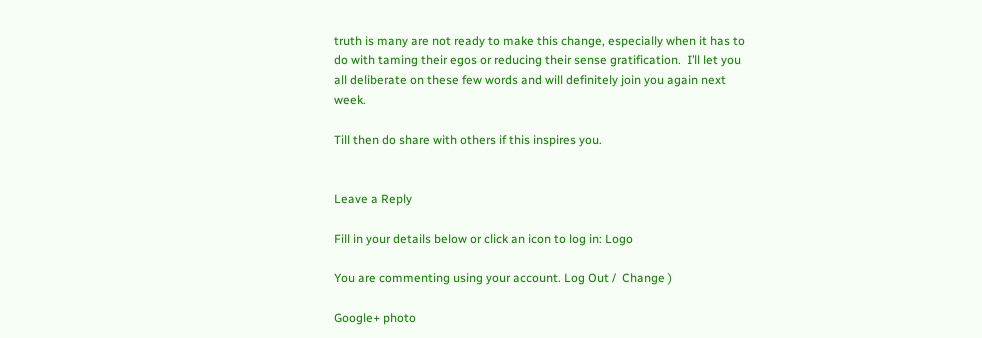truth is many are not ready to make this change, especially when it has to do with taming their egos or reducing their sense gratification.  I’ll let you all deliberate on these few words and will definitely join you again next week.

Till then do share with others if this inspires you.


Leave a Reply

Fill in your details below or click an icon to log in: Logo

You are commenting using your account. Log Out /  Change )

Google+ photo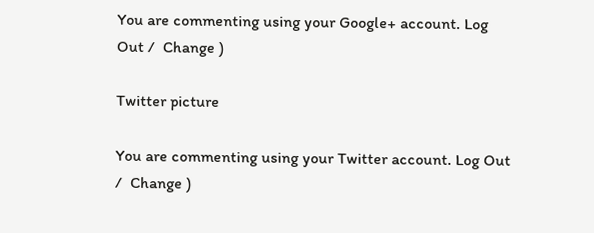You are commenting using your Google+ account. Log Out /  Change )

Twitter picture

You are commenting using your Twitter account. Log Out /  Change )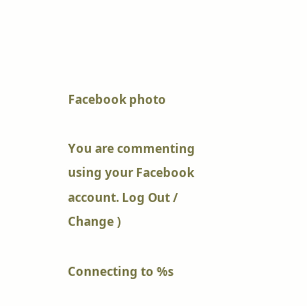Facebook photo

You are commenting using your Facebook account. Log Out /  Change )

Connecting to %s